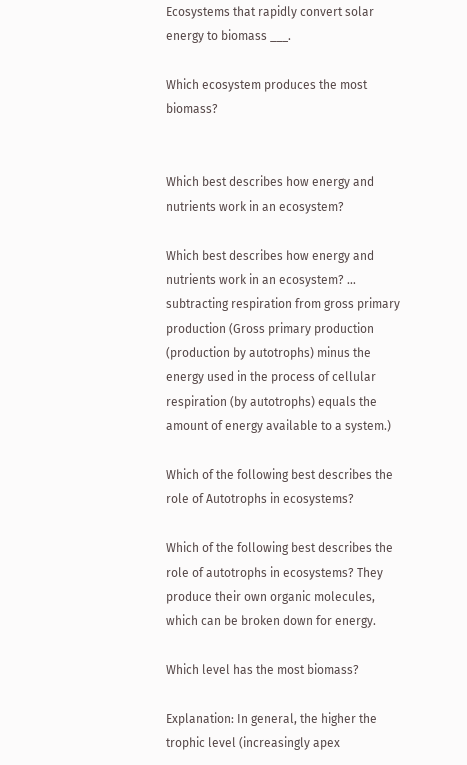Ecosystems that rapidly convert solar energy to biomass ___.

Which ecosystem produces the most biomass?


Which best describes how energy and nutrients work in an ecosystem?

Which best describes how energy and nutrients work in an ecosystem? … subtracting respiration from gross primary production (Gross primary production (production by autotrophs) minus the energy used in the process of cellular respiration (by autotrophs) equals the amount of energy available to a system.)

Which of the following best describes the role of Autotrophs in ecosystems?

Which of the following best describes the role of autotrophs in ecosystems? They produce their own organic molecules, which can be broken down for energy.

Which level has the most biomass?

Explanation: In general, the higher the trophic level (increasingly apex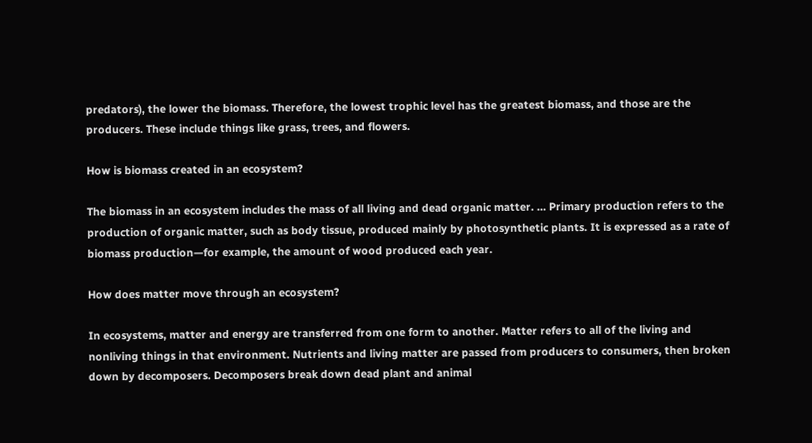predators), the lower the biomass. Therefore, the lowest trophic level has the greatest biomass, and those are the producers. These include things like grass, trees, and flowers.

How is biomass created in an ecosystem?

The biomass in an ecosystem includes the mass of all living and dead organic matter. … Primary production refers to the production of organic matter, such as body tissue, produced mainly by photosynthetic plants. It is expressed as a rate of biomass production—for example, the amount of wood produced each year.

How does matter move through an ecosystem?

In ecosystems, matter and energy are transferred from one form to another. Matter refers to all of the living and nonliving things in that environment. Nutrients and living matter are passed from producers to consumers, then broken down by decomposers. Decomposers break down dead plant and animal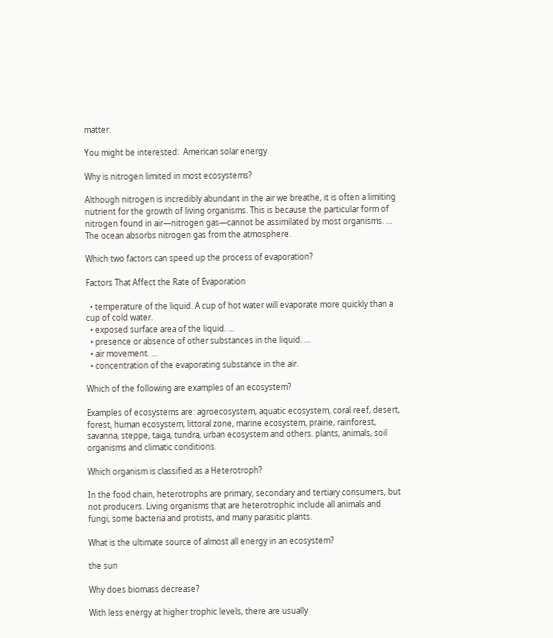matter.

You might be interested:  American solar energy

Why is nitrogen limited in most ecosystems?

Although nitrogen is incredibly abundant in the air we breathe, it is often a limiting nutrient for the growth of living organisms. This is because the particular form of nitrogen found in air—nitrogen gas—cannot be assimilated by most organisms. … The ocean absorbs nitrogen gas from the atmosphere.

Which two factors can speed up the process of evaporation?

Factors That Affect the Rate of Evaporation

  • temperature of the liquid. A cup of hot water will evaporate more quickly than a cup of cold water.
  • exposed surface area of the liquid. …
  • presence or absence of other substances in the liquid. …
  • air movement. …
  • concentration of the evaporating substance in the air.

Which of the following are examples of an ecosystem?

Examples of ecosystems are: agroecosystem, aquatic ecosystem, coral reef, desert, forest, human ecosystem, littoral zone, marine ecosystem, prairie, rainforest, savanna, steppe, taiga, tundra, urban ecosystem and others. plants, animals, soil organisms and climatic conditions.

Which organism is classified as a Heterotroph?

In the food chain, heterotrophs are primary, secondary and tertiary consumers, but not producers. Living organisms that are heterotrophic include all animals and fungi, some bacteria and protists, and many parasitic plants.

What is the ultimate source of almost all energy in an ecosystem?

the sun

Why does biomass decrease?

With less energy at higher trophic levels, there are usually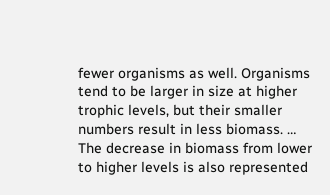fewer organisms as well. Organisms tend to be larger in size at higher trophic levels, but their smaller numbers result in less biomass. … The decrease in biomass from lower to higher levels is also represented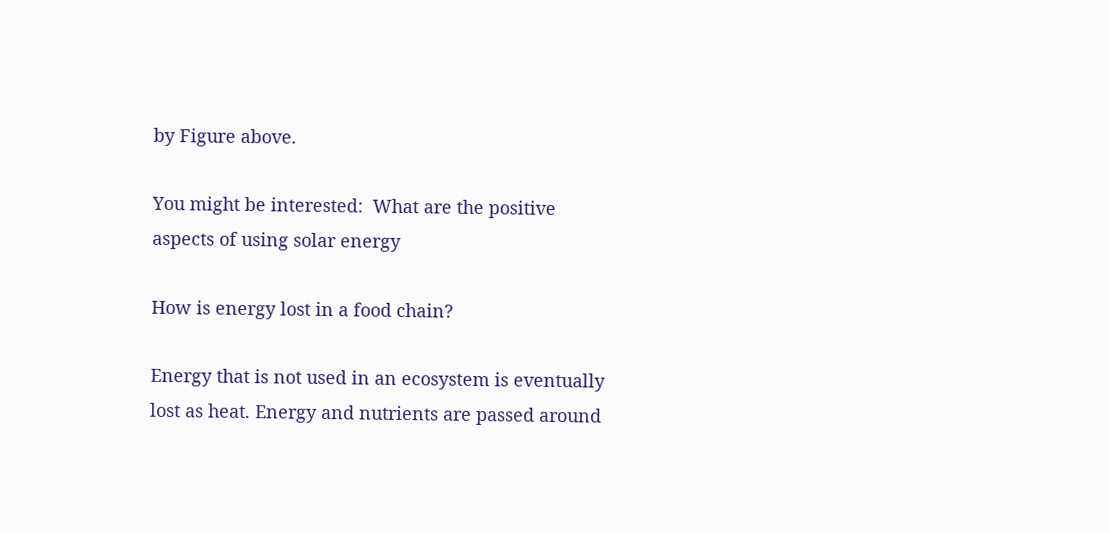by Figure above.

You might be interested:  What are the positive aspects of using solar energy

How is energy lost in a food chain?

Energy that is not used in an ecosystem is eventually lost as heat. Energy and nutrients are passed around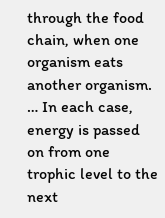through the food chain, when one organism eats another organism. … In each case, energy is passed on from one trophic level to the next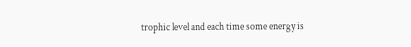trophic level and each time some energy is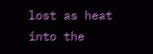lost as heat into the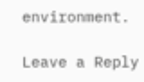environment.

Leave a Reply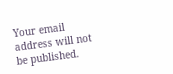Your email address will not be published.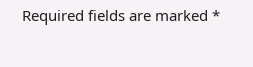Required fields are marked *